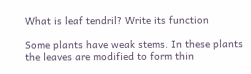What is leaf tendril? Write its function

Some plants have weak stems. In these plants the leaves are modified to form thin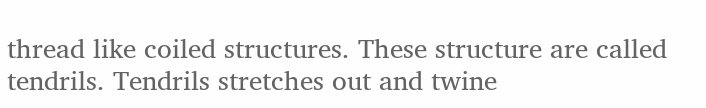thread like coiled structures. These structure are called tendrils. Tendrils stretches out and twine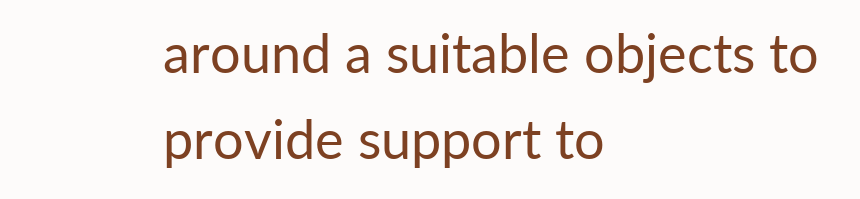around a suitable objects to provide support to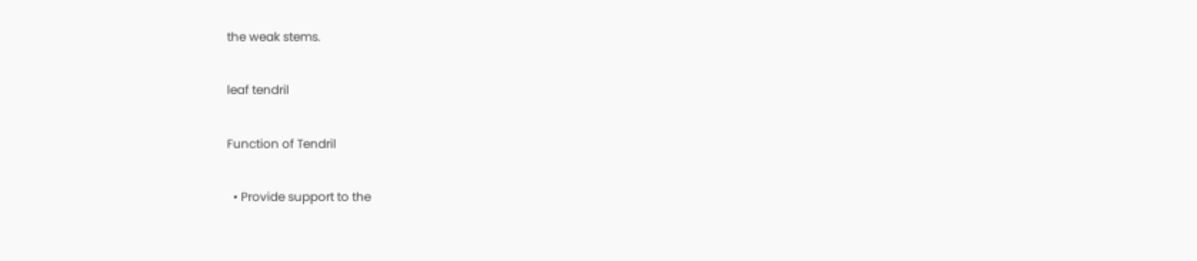the weak stems.

leaf tendril

Function of Tendril

  • Provide support to the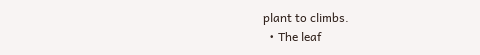plant to climbs.
  • The leaf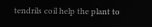tendrils coil help the plant to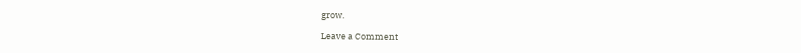grow.

Leave a Comment